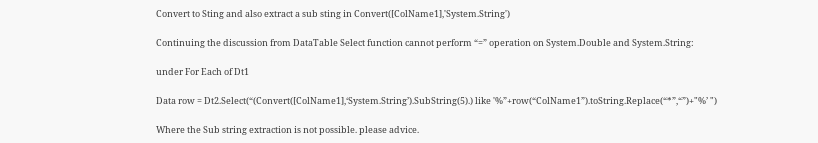Convert to Sting and also extract a sub sting in Convert([ColName1],'System.String')

Continuing the discussion from DataTable Select function cannot perform “=” operation on System.Double and System.String:

under For Each of Dt1

Data row = Dt2.Select(“(Convert([ColName1],‘System.String’).SubString(5).) like '%”+row(“ColName1”).toString.Replace(“*”,“”)+"%’ ")

Where the Sub string extraction is not possible. please advice.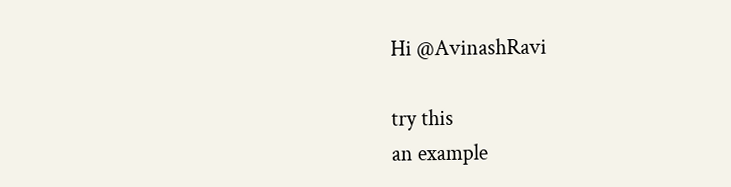Hi @AvinashRavi

try this
an example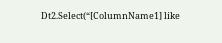Dt2.Select(“[ColumnName1] like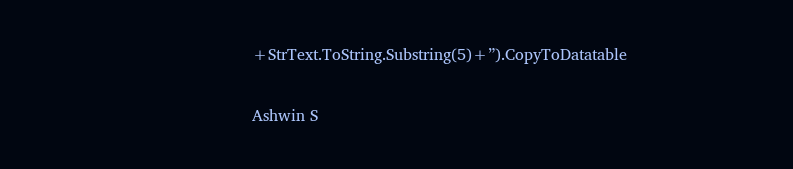+StrText.ToString.Substring(5)+”).CopyToDatatable

Ashwin S